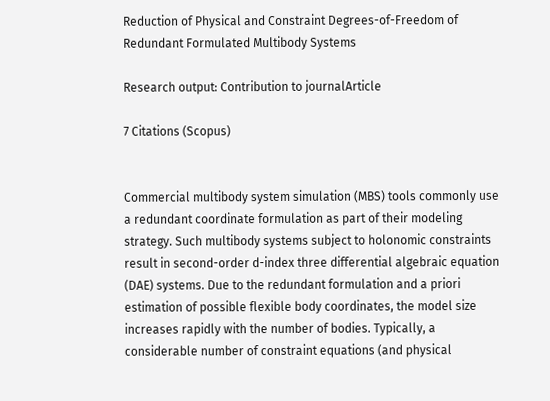Reduction of Physical and Constraint Degrees-of-Freedom of Redundant Formulated Multibody Systems

Research output: Contribution to journalArticle

7 Citations (Scopus)


Commercial multibody system simulation (MBS) tools commonly use a redundant coordinate formulation as part of their modeling strategy. Such multibody systems subject to holonomic constraints result in second-order d-index three differential algebraic equation (DAE) systems. Due to the redundant formulation and a priori estimation of possible flexible body coordinates, the model size increases rapidly with the number of bodies. Typically, a considerable number of constraint equations (and physical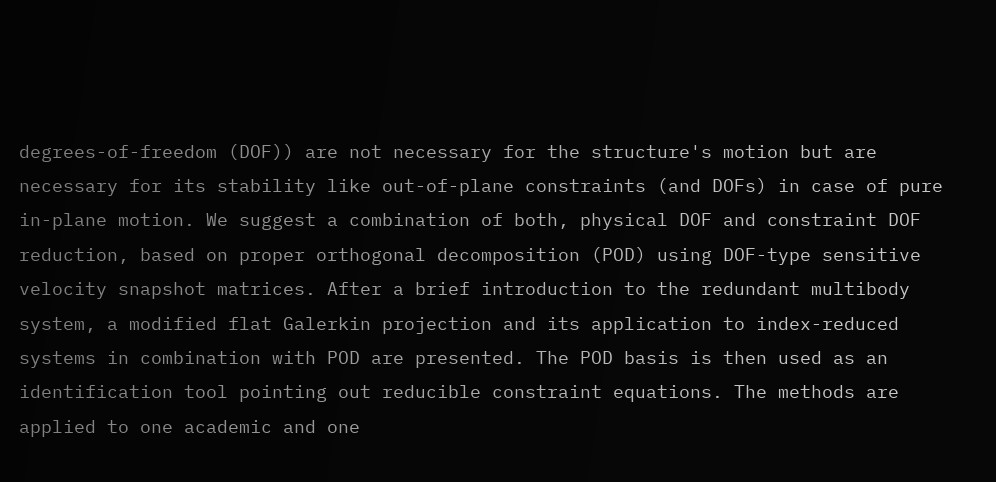degrees-of-freedom (DOF)) are not necessary for the structure's motion but are necessary for its stability like out-of-plane constraints (and DOFs) in case of pure in-plane motion. We suggest a combination of both, physical DOF and constraint DOF reduction, based on proper orthogonal decomposition (POD) using DOF-type sensitive velocity snapshot matrices. After a brief introduction to the redundant multibody system, a modified flat Galerkin projection and its application to index-reduced systems in combination with POD are presented. The POD basis is then used as an identification tool pointing out reducible constraint equations. The methods are applied to one academic and one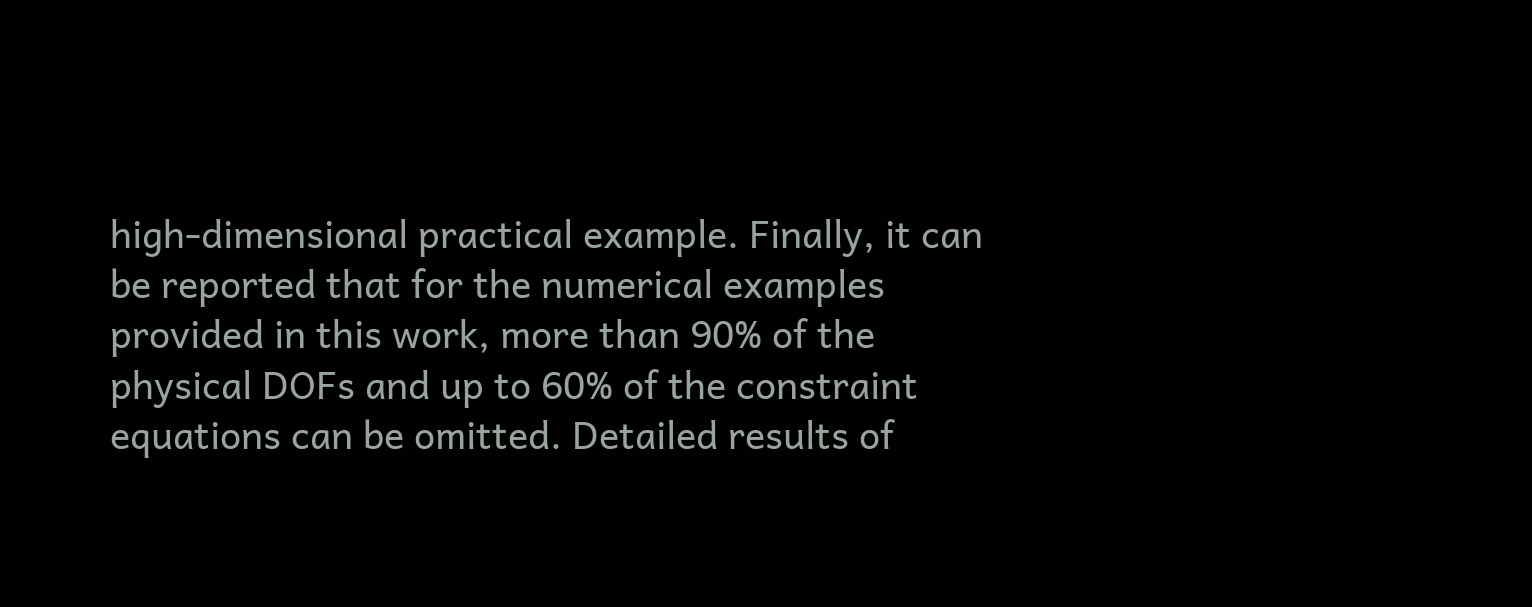high-dimensional practical example. Finally, it can be reported that for the numerical examples provided in this work, more than 90% of the physical DOFs and up to 60% of the constraint equations can be omitted. Detailed results of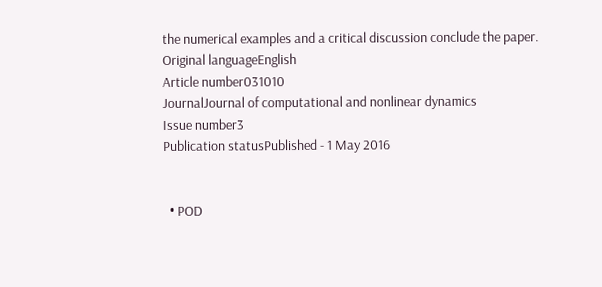the numerical examples and a critical discussion conclude the paper.
Original languageEnglish
Article number031010
JournalJournal of computational and nonlinear dynamics
Issue number3
Publication statusPublished - 1 May 2016


  • POD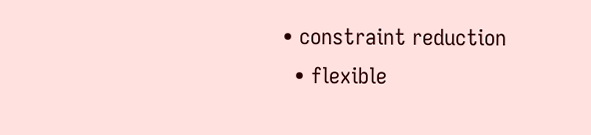• constraint reduction
  • flexible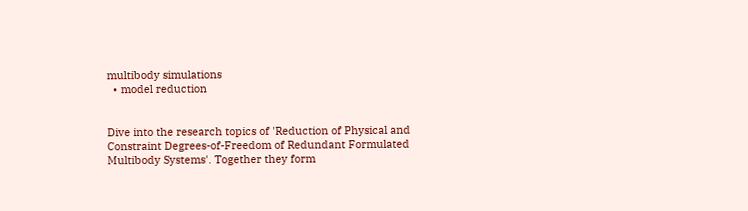multibody simulations
  • model reduction


Dive into the research topics of 'Reduction of Physical and Constraint Degrees-of-Freedom of Redundant Formulated Multibody Systems'. Together they form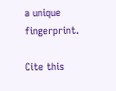a unique fingerprint.

Cite this